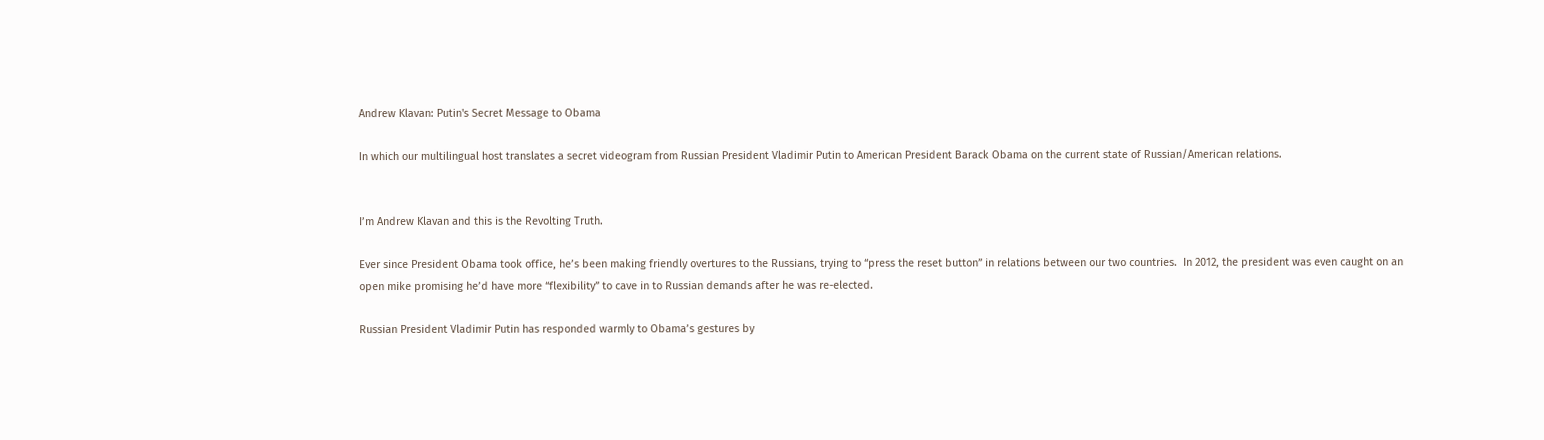Andrew Klavan: Putin's Secret Message to Obama

In which our multilingual host translates a secret videogram from Russian President Vladimir Putin to American President Barack Obama on the current state of Russian/American relations.


I’m Andrew Klavan and this is the Revolting Truth.

Ever since President Obama took office, he’s been making friendly overtures to the Russians, trying to “press the reset button” in relations between our two countries.  In 2012, the president was even caught on an open mike promising he’d have more “flexibility” to cave in to Russian demands after he was re-elected.

Russian President Vladimir Putin has responded warmly to Obama’s gestures by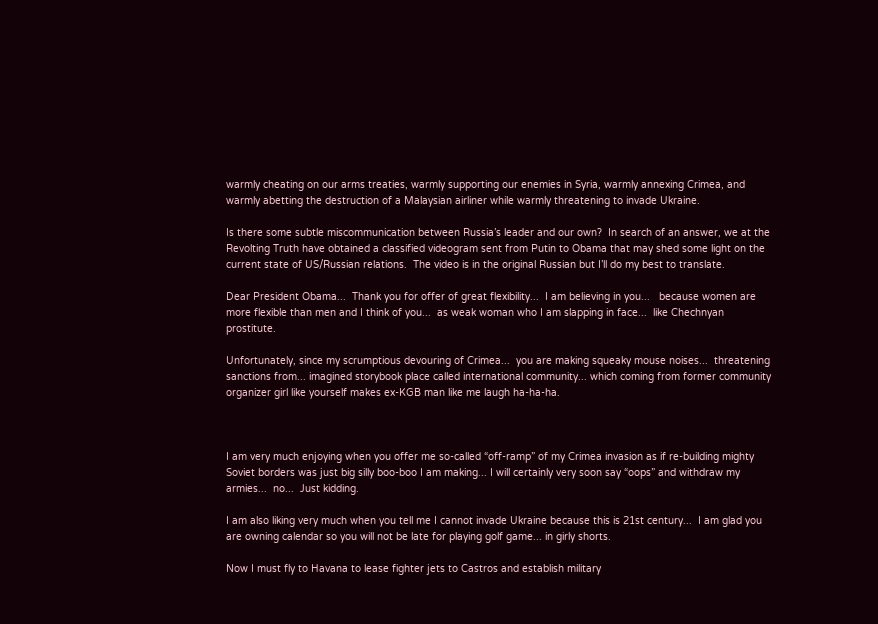warmly cheating on our arms treaties, warmly supporting our enemies in Syria, warmly annexing Crimea, and warmly abetting the destruction of a Malaysian airliner while warmly threatening to invade Ukraine.

Is there some subtle miscommunication between Russia’s leader and our own?  In search of an answer, we at the Revolting Truth have obtained a classified videogram sent from Putin to Obama that may shed some light on the current state of US/Russian relations.  The video is in the original Russian but I’ll do my best to translate.

Dear President Obama...  Thank you for offer of great flexibility...  I am believing in you...   because women are more flexible than men and I think of you...  as weak woman who I am slapping in face...  like Chechnyan prostitute.

Unfortunately, since my scrumptious devouring of Crimea...  you are making squeaky mouse noises...  threatening sanctions from... imagined storybook place called international community... which coming from former community organizer girl like yourself makes ex-KGB man like me laugh ha-ha-ha.



I am very much enjoying when you offer me so-called “off-ramp” of my Crimea invasion as if re-building mighty Soviet borders was just big silly boo-boo I am making... I will certainly very soon say “oops” and withdraw my armies...  no...  Just kidding.

I am also liking very much when you tell me I cannot invade Ukraine because this is 21st century...  I am glad you are owning calendar so you will not be late for playing golf game... in girly shorts.

Now I must fly to Havana to lease fighter jets to Castros and establish military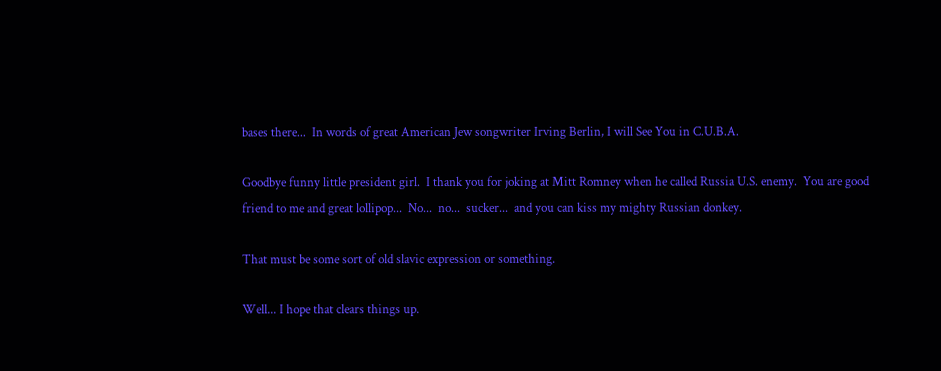bases there...  In words of great American Jew songwriter Irving Berlin, I will See You in C.U.B.A.

Goodbye funny little president girl.  I thank you for joking at Mitt Romney when he called Russia U.S. enemy.  You are good friend to me and great lollipop...  No...  no...  sucker...  and you can kiss my mighty Russian donkey.

That must be some sort of old slavic expression or something.

Well... I hope that clears things up.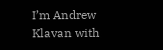I’m Andrew Klavan with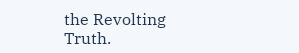the Revolting Truth.